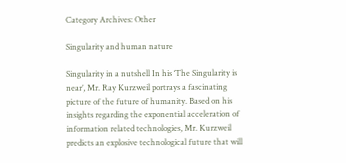Category Archives: Other

Singularity and human nature

Singularity in a nutshell In his ‘The Singularity is near’, Mr. Ray Kurzweil portrays a fascinating picture of the future of humanity. Based on his insights regarding the exponential acceleration of information related technologies, Mr. Kurzweil predicts an explosive technological future that will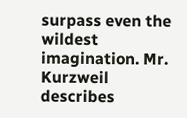surpass even the wildest imagination. Mr. Kurzweil describes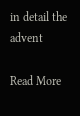in detail the advent

Read More